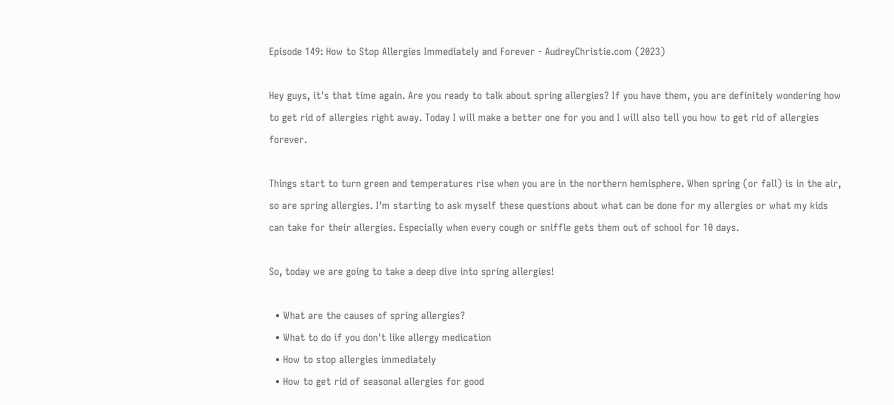Episode 149: How to Stop Allergies Immediately and Forever - AudreyChristie.com (2023)

Hey guys, it's that time again. Are you ready to talk about spring allergies? If you have them, you are definitely wondering how to get rid of allergies right away. Today I will make a better one for you and I will also tell you how to get rid of allergies forever.

Things start to turn green and temperatures rise when you are in the northern hemisphere. When spring (or fall) is in the air, so are spring allergies. I'm starting to ask myself these questions about what can be done for my allergies or what my kids can take for their allergies. Especially when every cough or sniffle gets them out of school for 10 days.

So, today we are going to take a deep dive into spring allergies!

  • What are the causes of spring allergies?
  • What to do if you don't like allergy medication
  • How to stop allergies immediately
  • How to get rid of seasonal allergies for good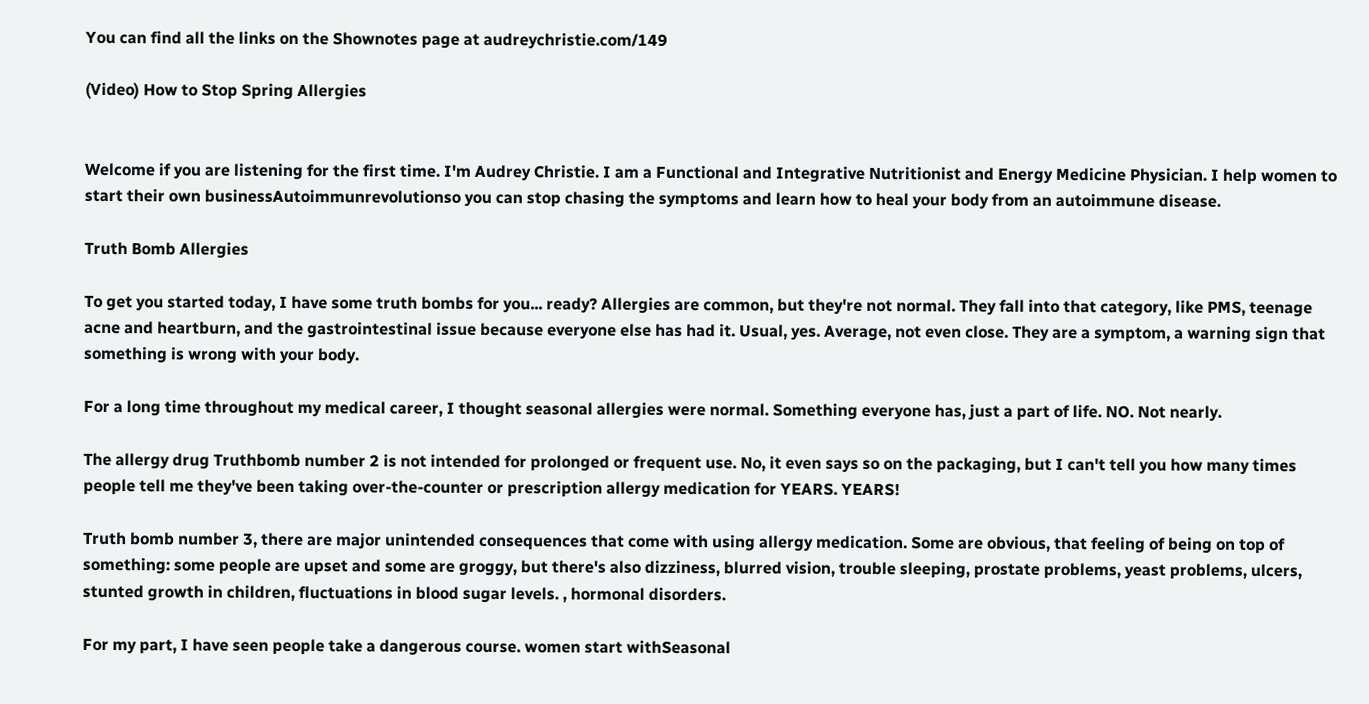You can find all the links on the Shownotes page at audreychristie.com/149

(Video) How to Stop Spring Allergies


Welcome if you are listening for the first time. I'm Audrey Christie. I am a Functional and Integrative Nutritionist and Energy Medicine Physician. I help women to start their own businessAutoimmunrevolutionso you can stop chasing the symptoms and learn how to heal your body from an autoimmune disease.

Truth Bomb Allergies

To get you started today, I have some truth bombs for you... ready? Allergies are common, but they're not normal. They fall into that category, like PMS, teenage acne and heartburn, and the gastrointestinal issue because everyone else has had it. Usual, yes. Average, not even close. They are a symptom, a warning sign that something is wrong with your body.

For a long time throughout my medical career, I thought seasonal allergies were normal. Something everyone has, just a part of life. NO. Not nearly.

The allergy drug Truthbomb number 2 is not intended for prolonged or frequent use. No, it even says so on the packaging, but I can't tell you how many times people tell me they've been taking over-the-counter or prescription allergy medication for YEARS. YEARS!

Truth bomb number 3, there are major unintended consequences that come with using allergy medication. Some are obvious, that feeling of being on top of something: some people are upset and some are groggy, but there's also dizziness, blurred vision, trouble sleeping, prostate problems, yeast problems, ulcers, stunted growth in children, fluctuations in blood sugar levels. , hormonal disorders.

For my part, I have seen people take a dangerous course. women start withSeasonal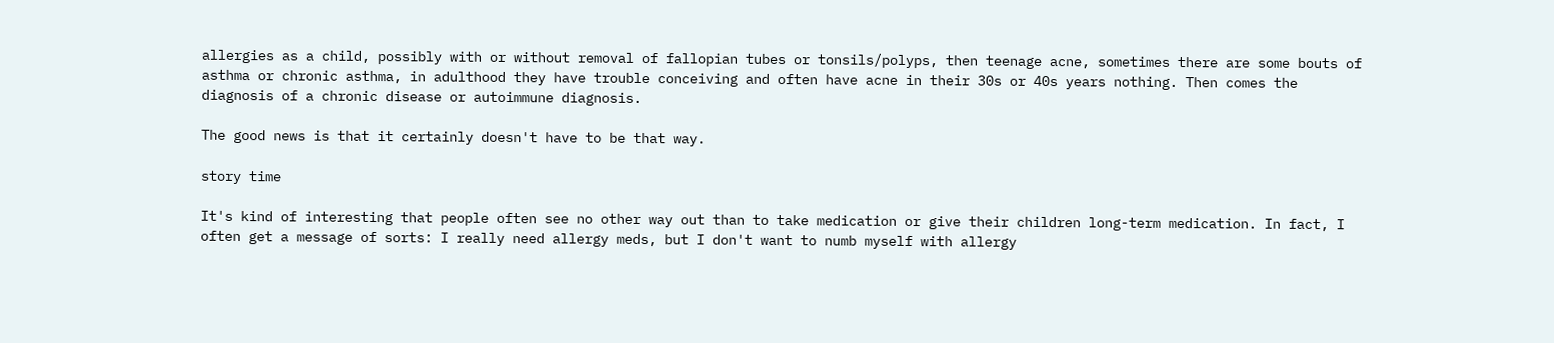allergies as a child, possibly with or without removal of fallopian tubes or tonsils/polyps, then teenage acne, sometimes there are some bouts of asthma or chronic asthma, in adulthood they have trouble conceiving and often have acne in their 30s or 40s years nothing. Then comes the diagnosis of a chronic disease or autoimmune diagnosis.

The good news is that it certainly doesn't have to be that way.

story time

It's kind of interesting that people often see no other way out than to take medication or give their children long-term medication. In fact, I often get a message of sorts: I really need allergy meds, but I don't want to numb myself with allergy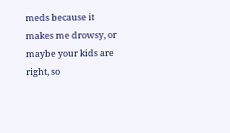meds because it makes me drowsy, or maybe your kids are right, so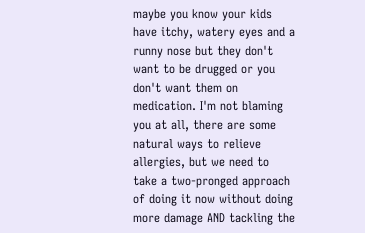maybe you know your kids have itchy, watery eyes and a runny nose but they don't want to be drugged or you don't want them on medication. I'm not blaming you at all, there are some natural ways to relieve allergies, but we need to take a two-pronged approach of doing it now without doing more damage AND tackling the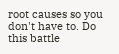root causes so you don't have to. Do this battle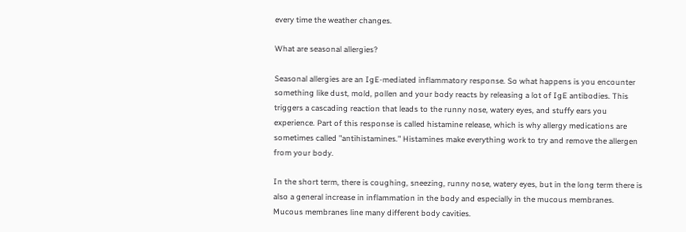every time the weather changes.

What are seasonal allergies?

Seasonal allergies are an IgE-mediated inflammatory response. So what happens is you encounter something like dust, mold, pollen and your body reacts by releasing a lot of IgE antibodies. This triggers a cascading reaction that leads to the runny nose, watery eyes, and stuffy ears you experience. Part of this response is called histamine release, which is why allergy medications are sometimes called "antihistamines." Histamines make everything work to try and remove the allergen from your body.

In the short term, there is coughing, sneezing, runny nose, watery eyes, but in the long term there is also a general increase in inflammation in the body and especially in the mucous membranes. Mucous membranes line many different body cavities.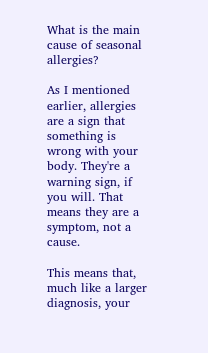What is the main cause of seasonal allergies?

As I mentioned earlier, allergies are a sign that something is wrong with your body. They're a warning sign, if you will. That means they are a symptom, not a cause.

This means that, much like a larger diagnosis, your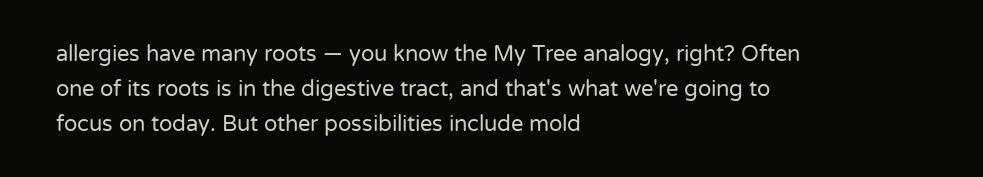allergies have many roots — you know the My Tree analogy, right? Often one of its roots is in the digestive tract, and that's what we're going to focus on today. But other possibilities include mold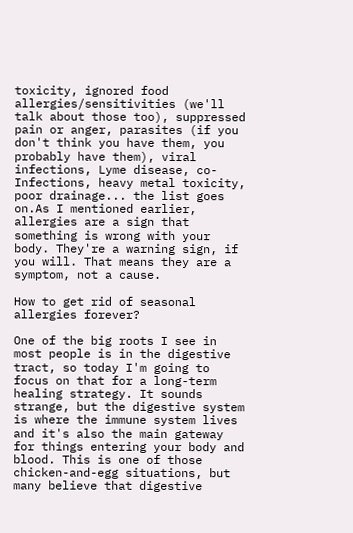toxicity, ignored food allergies/sensitivities (we'll talk about those too), suppressed pain or anger, parasites (if you don't think you have them, you probably have them), viral infections, Lyme disease, co- Infections, heavy metal toxicity, poor drainage... the list goes on.As I mentioned earlier, allergies are a sign that something is wrong with your body. They're a warning sign, if you will. That means they are a symptom, not a cause.

How to get rid of seasonal allergies forever?

One of the big roots I see in most people is in the digestive tract, so today I'm going to focus on that for a long-term healing strategy. It sounds strange, but the digestive system is where the immune system lives and it's also the main gateway for things entering your body and blood. This is one of those chicken-and-egg situations, but many believe that digestive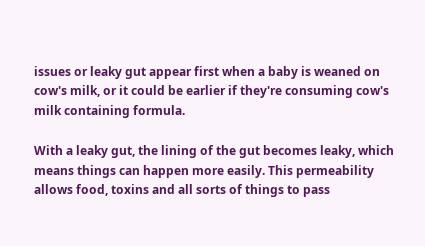issues or leaky gut appear first when a baby is weaned on cow's milk, or it could be earlier if they're consuming cow's milk containing formula.

With a leaky gut, the lining of the gut becomes leaky, which means things can happen more easily. This permeability allows food, toxins and all sorts of things to pass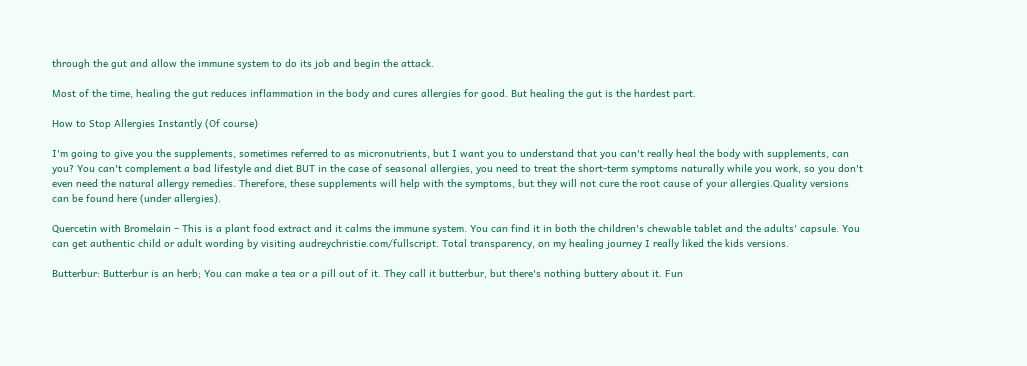through the gut and allow the immune system to do its job and begin the attack.

Most of the time, healing the gut reduces inflammation in the body and cures allergies for good. But healing the gut is the hardest part.

How to Stop Allergies Instantly (Of course)

I'm going to give you the supplements, sometimes referred to as micronutrients, but I want you to understand that you can't really heal the body with supplements, can you? You can't complement a bad lifestyle and diet BUT in the case of seasonal allergies, you need to treat the short-term symptoms naturally while you work, so you don't even need the natural allergy remedies. Therefore, these supplements will help with the symptoms, but they will not cure the root cause of your allergies.Quality versions can be found here (under allergies).

Quercetin with Bromelain – This is a plant food extract and it calms the immune system. You can find it in both the children's chewable tablet and the adults' capsule. You can get authentic child or adult wording by visiting audreychristie.com/fullscript. Total transparency, on my healing journey I really liked the kids versions.

Butterbur: Butterbur is an herb; You can make a tea or a pill out of it. They call it butterbur, but there's nothing buttery about it. Fun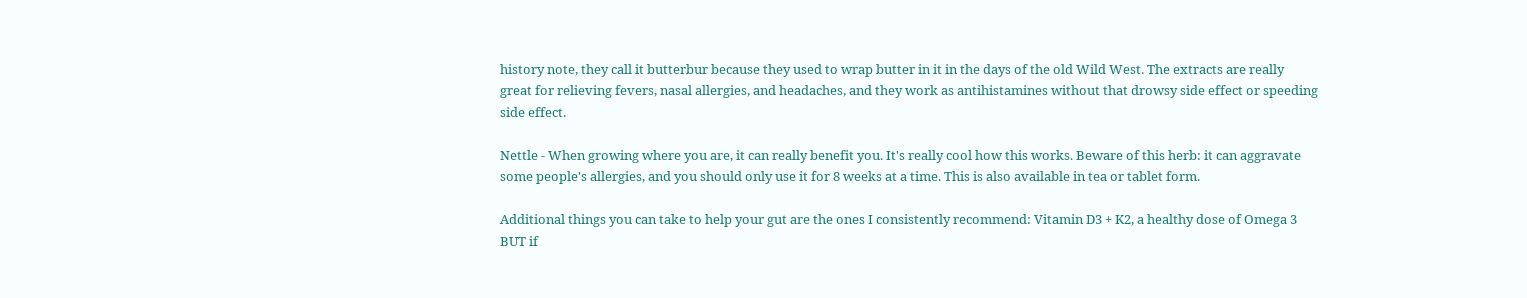history note, they call it butterbur because they used to wrap butter in it in the days of the old Wild West. The extracts are really great for relieving fevers, nasal allergies, and headaches, and they work as antihistamines without that drowsy side effect or speeding side effect.

Nettle - When growing where you are, it can really benefit you. It's really cool how this works. Beware of this herb: it can aggravate some people's allergies, and you should only use it for 8 weeks at a time. This is also available in tea or tablet form.

Additional things you can take to help your gut are the ones I consistently recommend: Vitamin D3 + K2, a healthy dose of Omega 3 BUT if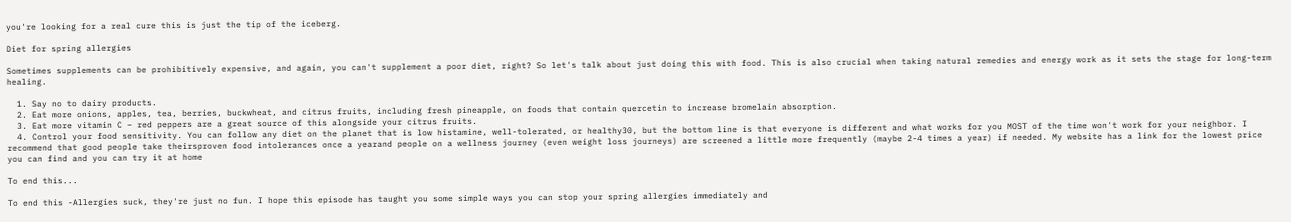you're looking for a real cure this is just the tip of the iceberg.

Diet for spring allergies

Sometimes supplements can be prohibitively expensive, and again, you can't supplement a poor diet, right? So let's talk about just doing this with food. This is also crucial when taking natural remedies and energy work as it sets the stage for long-term healing.

  1. Say no to dairy products.
  2. Eat more onions, apples, tea, berries, buckwheat, and citrus fruits, including fresh pineapple, on foods that contain quercetin to increase bromelain absorption.
  3. Eat more vitamin C – red peppers are a great source of this alongside your citrus fruits.
  4. Control your food sensitivity. You can follow any diet on the planet that is low histamine, well-tolerated, or healthy30, but the bottom line is that everyone is different and what works for you MOST of the time won't work for your neighbor. I recommend that good people take theirsproven food intolerances once a yearand people on a wellness journey (even weight loss journeys) are screened a little more frequently (maybe 2-4 times a year) if needed. My website has a link for the lowest price you can find and you can try it at home

To end this...

To end this -Allergies suck, they're just no fun. I hope this episode has taught you some simple ways you can stop your spring allergies immediately and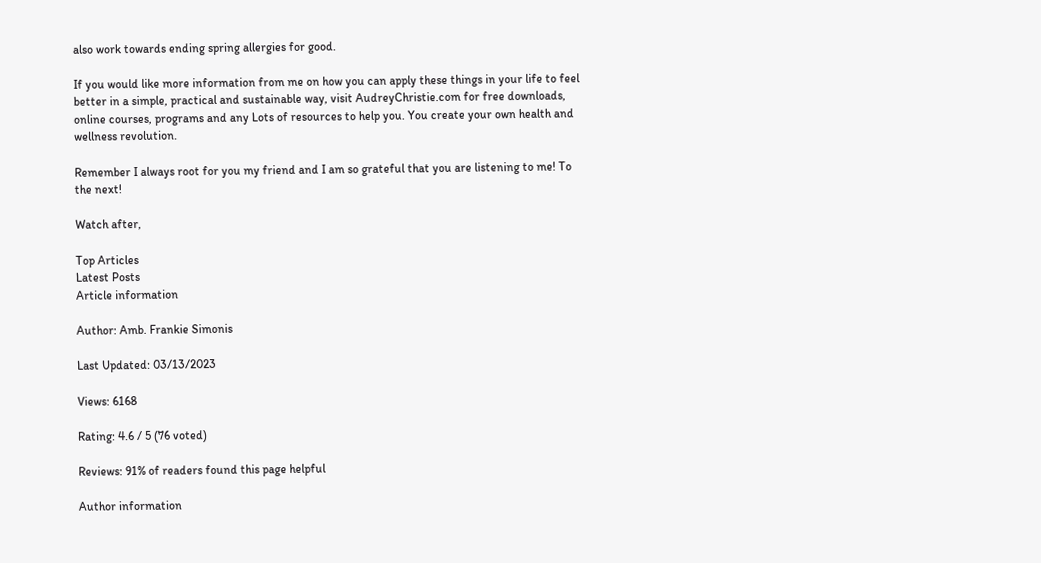also work towards ending spring allergies for good.

If you would like more information from me on how you can apply these things in your life to feel better in a simple, practical and sustainable way, visit AudreyChristie.com for free downloads, online courses, programs and any Lots of resources to help you. You create your own health and wellness revolution.

Remember I always root for you my friend and I am so grateful that you are listening to me! To the next!

Watch after,

Top Articles
Latest Posts
Article information

Author: Amb. Frankie Simonis

Last Updated: 03/13/2023

Views: 6168

Rating: 4.6 / 5 (76 voted)

Reviews: 91% of readers found this page helpful

Author information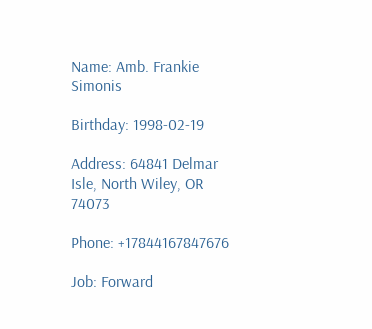Name: Amb. Frankie Simonis

Birthday: 1998-02-19

Address: 64841 Delmar Isle, North Wiley, OR 74073

Phone: +17844167847676

Job: Forward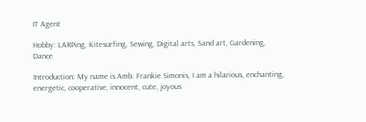IT Agent

Hobby: LARPing, Kitesurfing, Sewing, Digital arts, Sand art, Gardening, Dance

Introduction: My name is Amb. Frankie Simonis, I am a hilarious, enchanting, energetic, cooperative, innocent, cute, joyous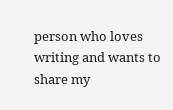person who loves writing and wants to share my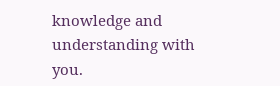knowledge and understanding with you.